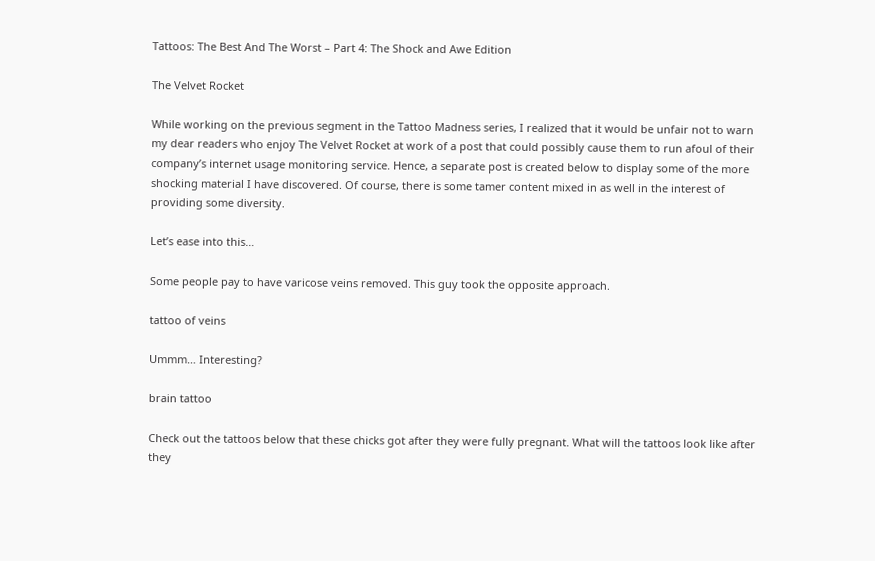Tattoos: The Best And The Worst – Part 4: The Shock and Awe Edition

The Velvet Rocket

While working on the previous segment in the Tattoo Madness series, I realized that it would be unfair not to warn my dear readers who enjoy The Velvet Rocket at work of a post that could possibly cause them to run afoul of their company’s internet usage monitoring service. Hence, a separate post is created below to display some of the more shocking material I have discovered. Of course, there is some tamer content mixed in as well in the interest of providing some diversity.

Let’s ease into this…

Some people pay to have varicose veins removed. This guy took the opposite approach.

tattoo of veins

Ummm… Interesting?

brain tattoo

Check out the tattoos below that these chicks got after they were fully pregnant. What will the tattoos look like after they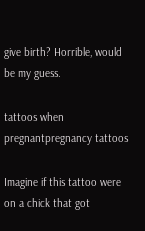give birth? Horrible, would be my guess.

tattoos when pregnantpregnancy tattoos

Imagine if this tattoo were on a chick that got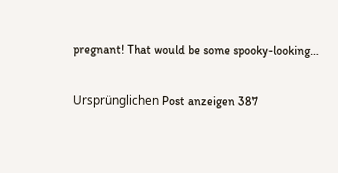pregnant! That would be some spooky-looking…

Ursprünglichen Post anzeigen 387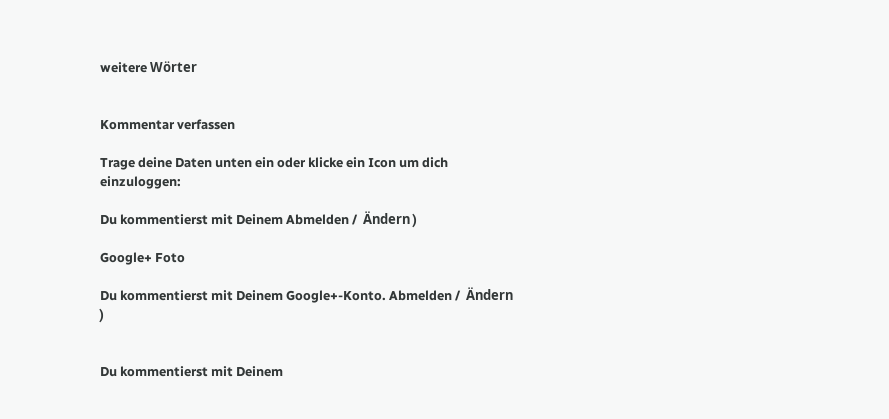weitere Wörter


Kommentar verfassen

Trage deine Daten unten ein oder klicke ein Icon um dich einzuloggen:

Du kommentierst mit Deinem Abmelden /  Ändern )

Google+ Foto

Du kommentierst mit Deinem Google+-Konto. Abmelden /  Ändern )


Du kommentierst mit Deinem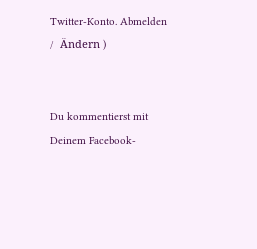Twitter-Konto. Abmelden /  Ändern )


Du kommentierst mit Deinem Facebook-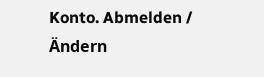Konto. Abmelden /  Ändern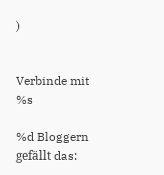)


Verbinde mit %s

%d Bloggern gefällt das: